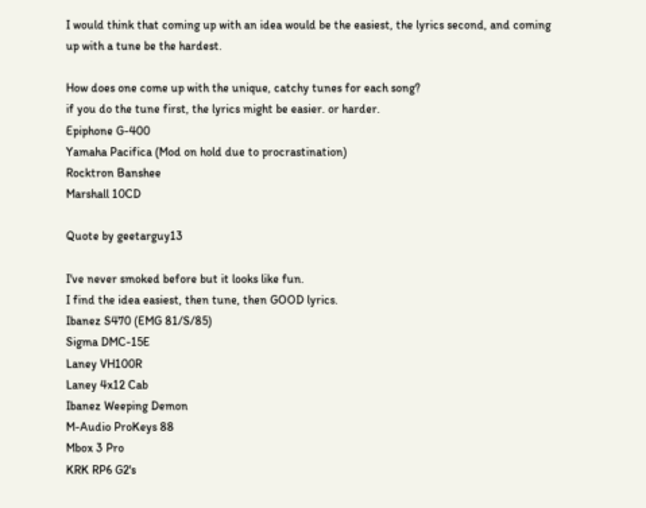I would think that coming up with an idea would be the easiest, the lyrics second, and coming up with a tune be the hardest.

How does one come up with the unique, catchy tunes for each song?
if you do the tune first, the lyrics might be easier. or harder.
Epiphone G-400
Yamaha Pacifica (Mod on hold due to procrastination)
Rocktron Banshee
Marshall 10CD

Quote by geetarguy13

I've never smoked before but it looks like fun.
I find the idea easiest, then tune, then GOOD lyrics.
Ibanez S470 (EMG 81/S/85)
Sigma DMC-15E
Laney VH100R
Laney 4x12 Cab
Ibanez Weeping Demon
M-Audio ProKeys 88
Mbox 3 Pro
KRK RP6 G2's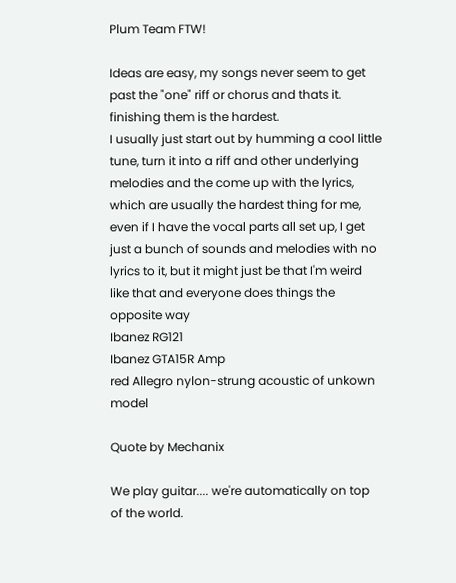Plum Team FTW!

Ideas are easy, my songs never seem to get past the "one" riff or chorus and thats it. finishing them is the hardest.
I usually just start out by humming a cool little tune, turn it into a riff and other underlying melodies and the come up with the lyrics, which are usually the hardest thing for me, even if I have the vocal parts all set up, I get just a bunch of sounds and melodies with no lyrics to it, but it might just be that I'm weird like that and everyone does things the opposite way
Ibanez RG121
Ibanez GTA15R Amp
red Allegro nylon-strung acoustic of unkown model

Quote by Mechanix

We play guitar.... we're automatically on top of the world.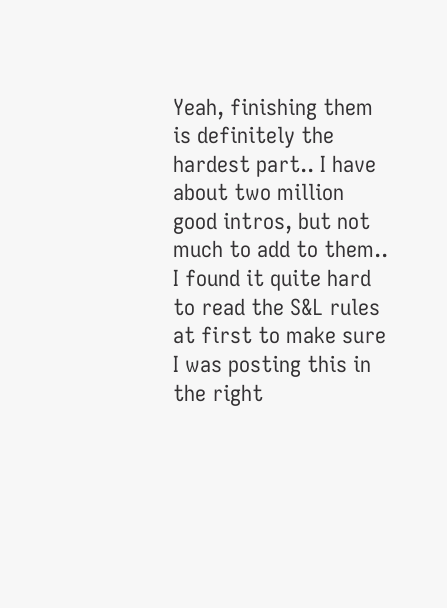Yeah, finishing them is definitely the hardest part.. I have about two million good intros, but not much to add to them..
I found it quite hard to read the S&L rules at first to make sure I was posting this in the right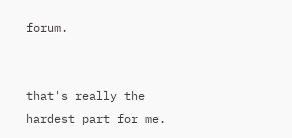forum.


that's really the hardest part for me.